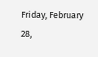Friday, February 28,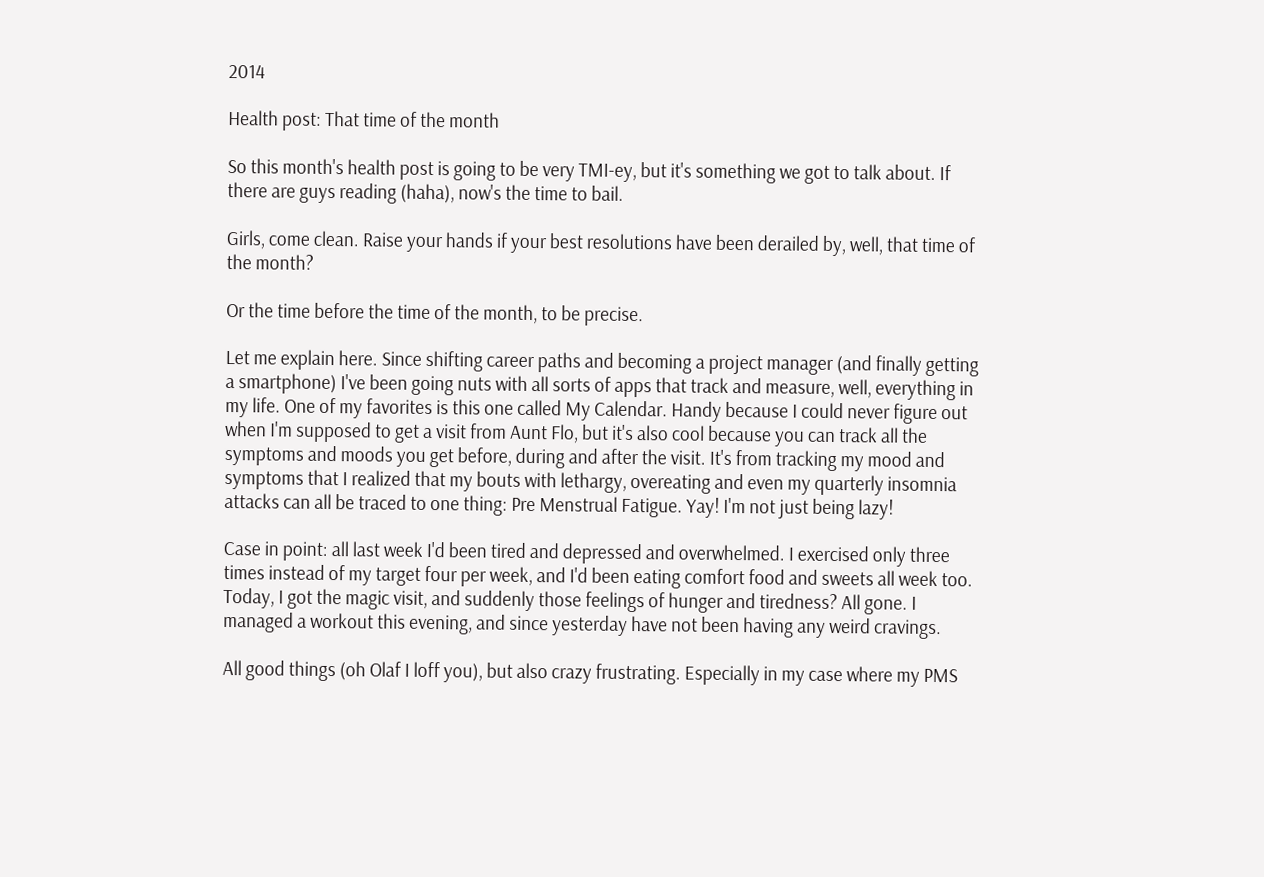2014

Health post: That time of the month

So this month's health post is going to be very TMI-ey, but it's something we got to talk about. If there are guys reading (haha), now's the time to bail.

Girls, come clean. Raise your hands if your best resolutions have been derailed by, well, that time of the month?

Or the time before the time of the month, to be precise.

Let me explain here. Since shifting career paths and becoming a project manager (and finally getting a smartphone) I've been going nuts with all sorts of apps that track and measure, well, everything in my life. One of my favorites is this one called My Calendar. Handy because I could never figure out when I'm supposed to get a visit from Aunt Flo, but it's also cool because you can track all the symptoms and moods you get before, during and after the visit. It's from tracking my mood and symptoms that I realized that my bouts with lethargy, overeating and even my quarterly insomnia attacks can all be traced to one thing: Pre Menstrual Fatigue. Yay! I'm not just being lazy!

Case in point: all last week I'd been tired and depressed and overwhelmed. I exercised only three times instead of my target four per week, and I'd been eating comfort food and sweets all week too. Today, I got the magic visit, and suddenly those feelings of hunger and tiredness? All gone. I managed a workout this evening, and since yesterday have not been having any weird cravings.

All good things (oh Olaf I loff you), but also crazy frustrating. Especially in my case where my PMS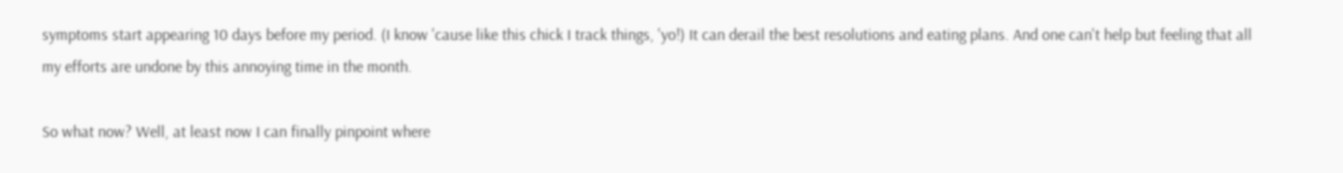symptoms start appearing 10 days before my period. (I know 'cause like this chick I track things, 'yo!) It can derail the best resolutions and eating plans. And one can't help but feeling that all my efforts are undone by this annoying time in the month.

So what now? Well, at least now I can finally pinpoint where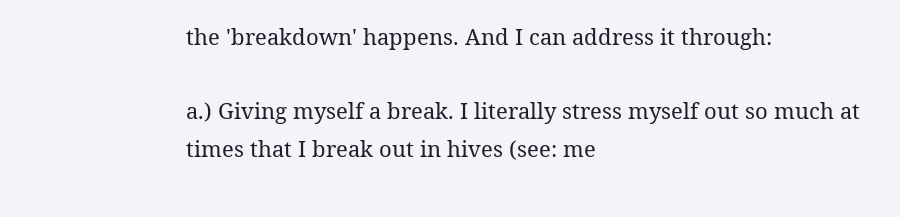the 'breakdown' happens. And I can address it through:

a.) Giving myself a break. I literally stress myself out so much at times that I break out in hives (see: me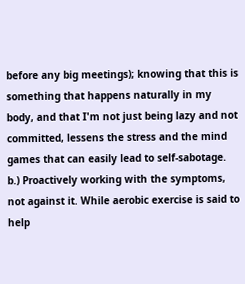before any big meetings); knowing that this is something that happens naturally in my body, and that I'm not just being lazy and not committed, lessens the stress and the mind games that can easily lead to self-sabotage.
b.) Proactively working with the symptoms, not against it. While aerobic exercise is said to help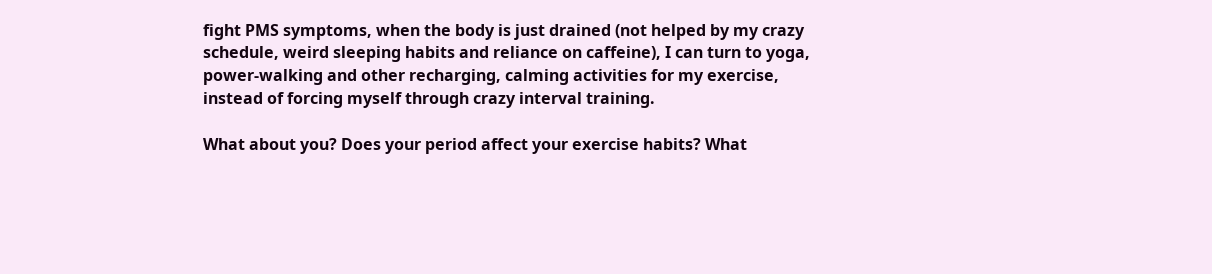fight PMS symptoms, when the body is just drained (not helped by my crazy schedule, weird sleeping habits and reliance on caffeine), I can turn to yoga, power-walking and other recharging, calming activities for my exercise, instead of forcing myself through crazy interval training.

What about you? Does your period affect your exercise habits? What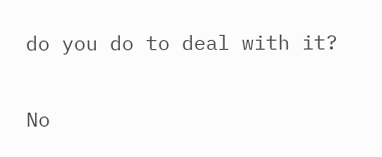do you do to deal with it?

No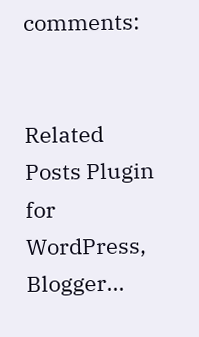comments:


Related Posts Plugin for WordPress, Blogger...